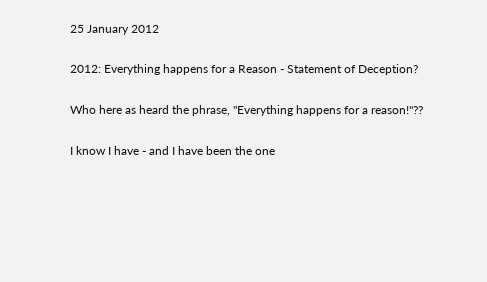25 January 2012

2012: Everything happens for a Reason - Statement of Deception?

Who here as heard the phrase, "Everything happens for a reason!"??

I know I have - and I have been the one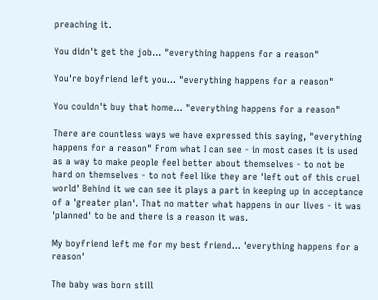preaching it.

You didn't get the job... "everything happens for a reason"

You're boyfriend left you... "everything happens for a reason"

You couldn't buy that home... "everything happens for a reason"

There are countless ways we have expressed this saying, "everything happens for a reason" From what I can see - in most cases it is used as a way to make people feel better about themselves - to not be hard on themselves - to not feel like they are 'left out of this cruel world' Behind it we can see it plays a part in keeping up in acceptance of a 'greater plan'. That no matter what happens in our lives - it was 'planned' to be and there is a reason it was.

My boyfriend left me for my best friend... 'everything happens for a reason'

The baby was born still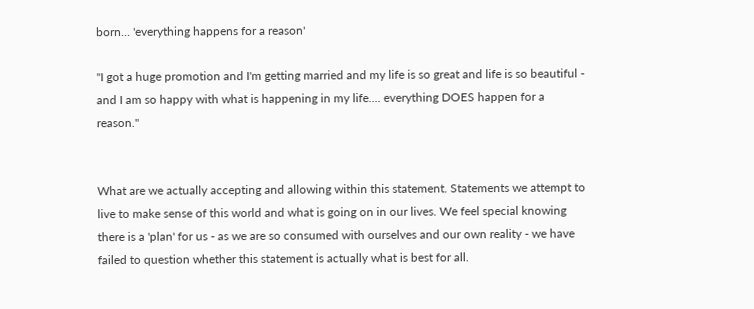born... 'everything happens for a reason'

"I got a huge promotion and I'm getting married and my life is so great and life is so beautiful - and I am so happy with what is happening in my life.... everything DOES happen for a reason."


What are we actually accepting and allowing within this statement. Statements we attempt to live to make sense of this world and what is going on in our lives. We feel special knowing there is a 'plan' for us - as we are so consumed with ourselves and our own reality - we have failed to question whether this statement is actually what is best for all.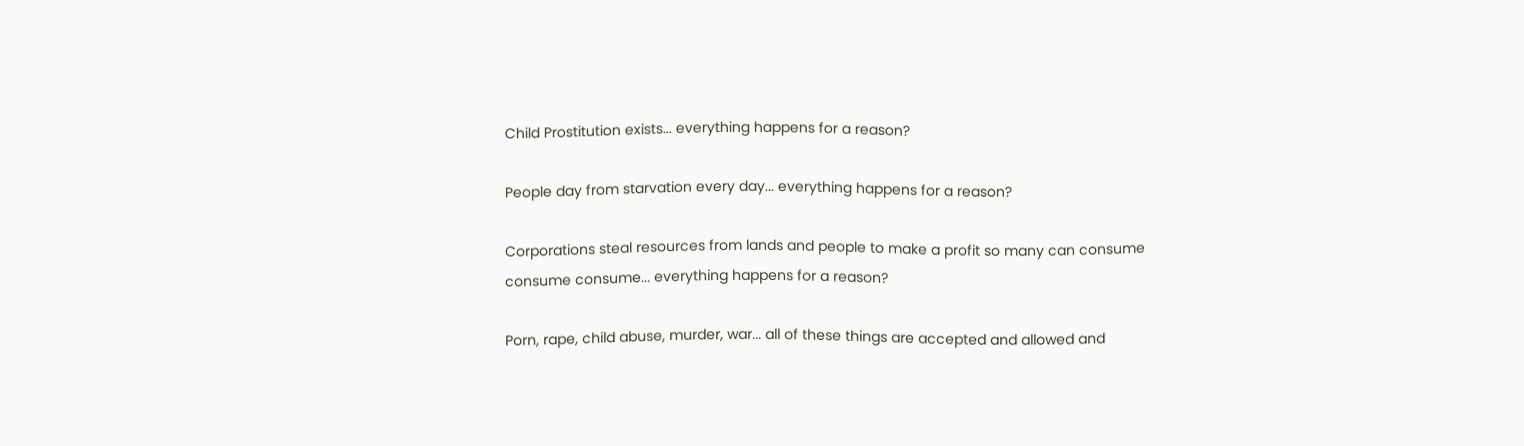Child Prostitution exists... everything happens for a reason?

People day from starvation every day... everything happens for a reason?

Corporations steal resources from lands and people to make a profit so many can consume consume consume... everything happens for a reason?

Porn, rape, child abuse, murder, war... all of these things are accepted and allowed and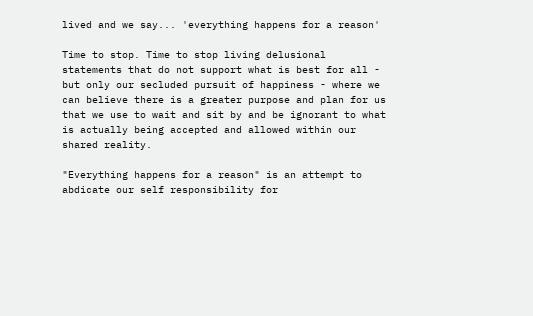lived and we say... 'everything happens for a reason'

Time to stop. Time to stop living delusional statements that do not support what is best for all - but only our secluded pursuit of happiness - where we can believe there is a greater purpose and plan for us that we use to wait and sit by and be ignorant to what is actually being accepted and allowed within our shared reality.

"Everything happens for a reason" is an attempt to abdicate our self responsibility for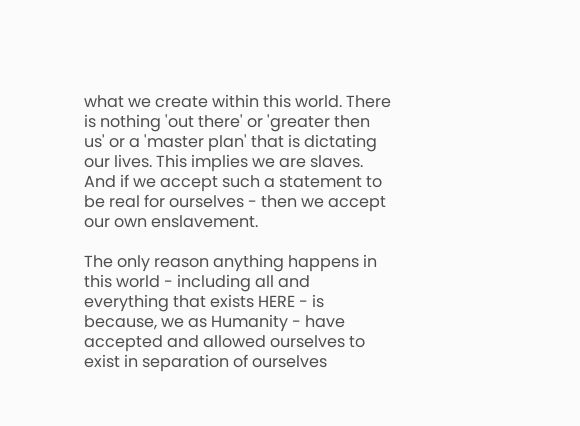what we create within this world. There is nothing 'out there' or 'greater then us' or a 'master plan' that is dictating our lives. This implies we are slaves. And if we accept such a statement to be real for ourselves - then we accept our own enslavement.

The only reason anything happens in this world - including all and everything that exists HERE - is because, we as Humanity - have accepted and allowed ourselves to exist in separation of ourselves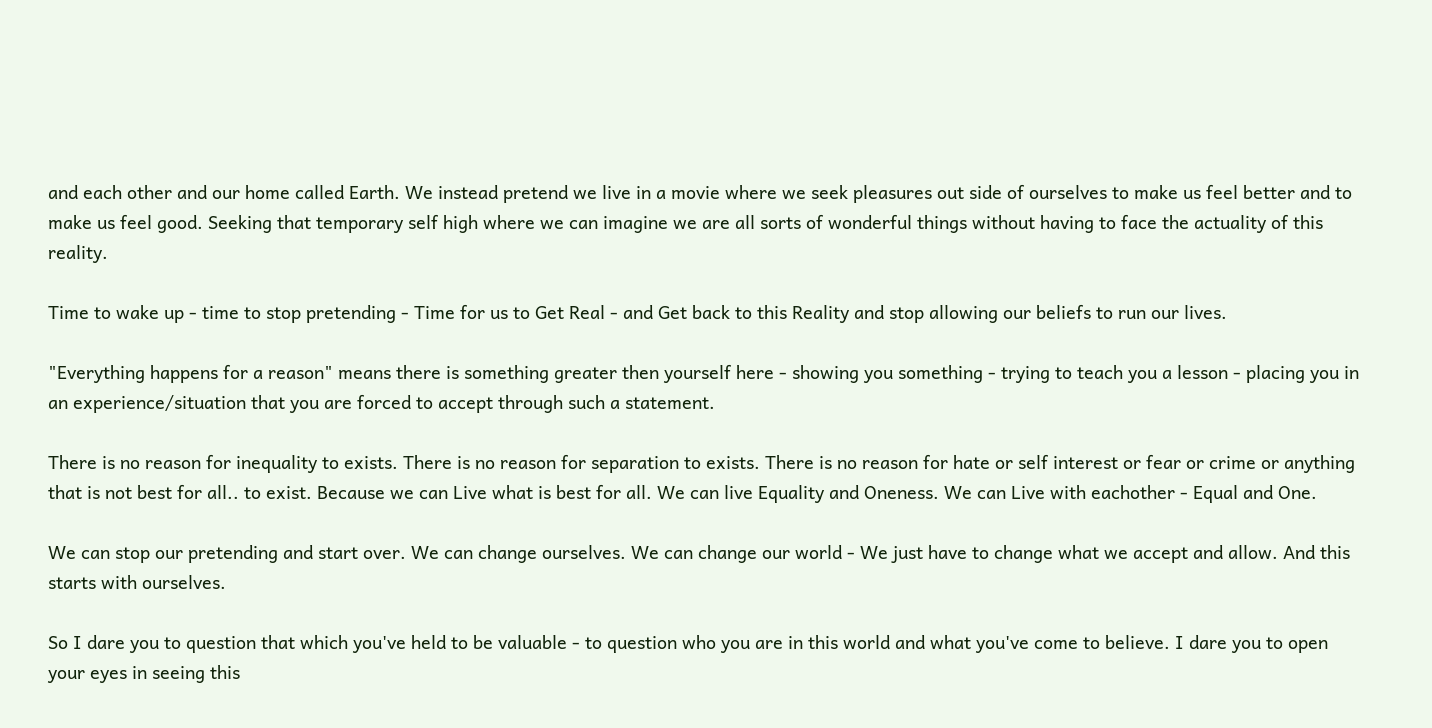and each other and our home called Earth. We instead pretend we live in a movie where we seek pleasures out side of ourselves to make us feel better and to make us feel good. Seeking that temporary self high where we can imagine we are all sorts of wonderful things without having to face the actuality of this reality.

Time to wake up - time to stop pretending - Time for us to Get Real - and Get back to this Reality and stop allowing our beliefs to run our lives.

"Everything happens for a reason" means there is something greater then yourself here - showing you something - trying to teach you a lesson - placing you in an experience/situation that you are forced to accept through such a statement.

There is no reason for inequality to exists. There is no reason for separation to exists. There is no reason for hate or self interest or fear or crime or anything that is not best for all.. to exist. Because we can Live what is best for all. We can live Equality and Oneness. We can Live with eachother - Equal and One.

We can stop our pretending and start over. We can change ourselves. We can change our world - We just have to change what we accept and allow. And this starts with ourselves.

So I dare you to question that which you've held to be valuable - to question who you are in this world and what you've come to believe. I dare you to open your eyes in seeing this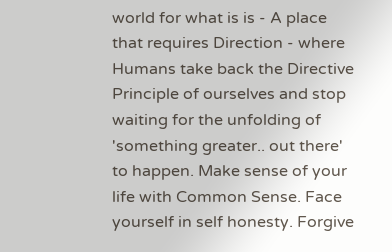world for what is is - A place that requires Direction - where Humans take back the Directive Principle of ourselves and stop waiting for the unfolding of 'something greater.. out there' to happen. Make sense of your life with Common Sense. Face yourself in self honesty. Forgive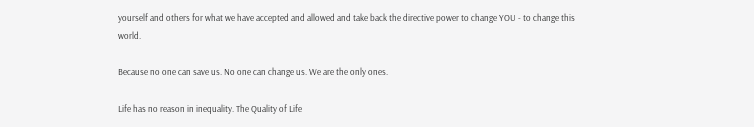yourself and others for what we have accepted and allowed and take back the directive power to change YOU - to change this world.

Because no one can save us. No one can change us. We are the only ones.

Life has no reason in inequality. The Quality of Life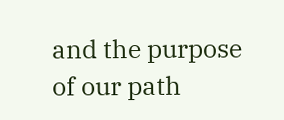and the purpose of our path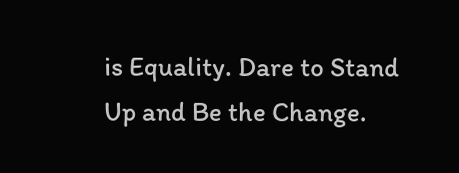is Equality. Dare to Stand Up and Be the Change.